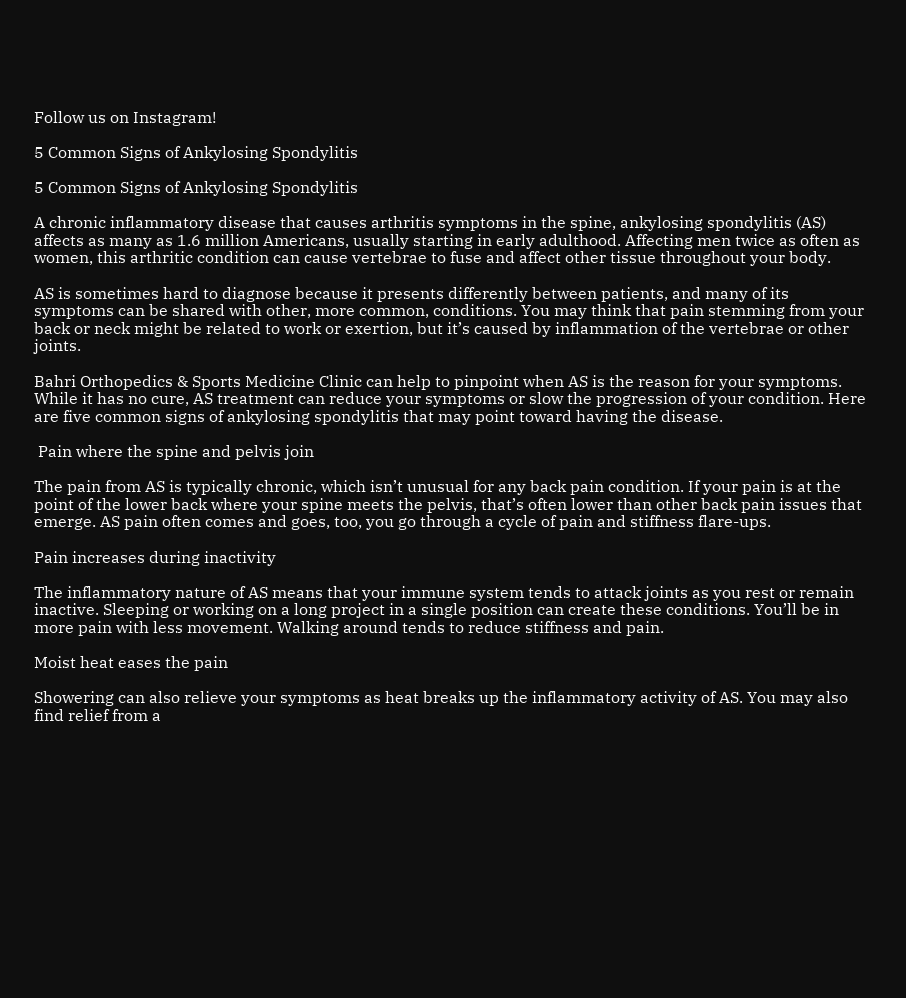Follow us on Instagram!

5 Common Signs of Ankylosing Spondylitis

5 Common Signs of Ankylosing Spondylitis

A chronic inflammatory disease that causes arthritis symptoms in the spine, ankylosing spondylitis (AS) affects as many as 1.6 million Americans, usually starting in early adulthood. Affecting men twice as often as women, this arthritic condition can cause vertebrae to fuse and affect other tissue throughout your body.

AS is sometimes hard to diagnose because it presents differently between patients, and many of its symptoms can be shared with other, more common, conditions. You may think that pain stemming from your back or neck might be related to work or exertion, but it’s caused by inflammation of the vertebrae or other joints.

Bahri Orthopedics & Sports Medicine Clinic can help to pinpoint when AS is the reason for your symptoms. While it has no cure, AS treatment can reduce your symptoms or slow the progression of your condition. Here are five common signs of ankylosing spondylitis that may point toward having the disease.

 Pain where the spine and pelvis join

The pain from AS is typically chronic, which isn’t unusual for any back pain condition. If your pain is at the point of the lower back where your spine meets the pelvis, that’s often lower than other back pain issues that emerge. AS pain often comes and goes, too, you go through a cycle of pain and stiffness flare-ups.

Pain increases during inactivity

The inflammatory nature of AS means that your immune system tends to attack joints as you rest or remain inactive. Sleeping or working on a long project in a single position can create these conditions. You’ll be in more pain with less movement. Walking around tends to reduce stiffness and pain.

Moist heat eases the pain

Showering can also relieve your symptoms as heat breaks up the inflammatory activity of AS. You may also find relief from a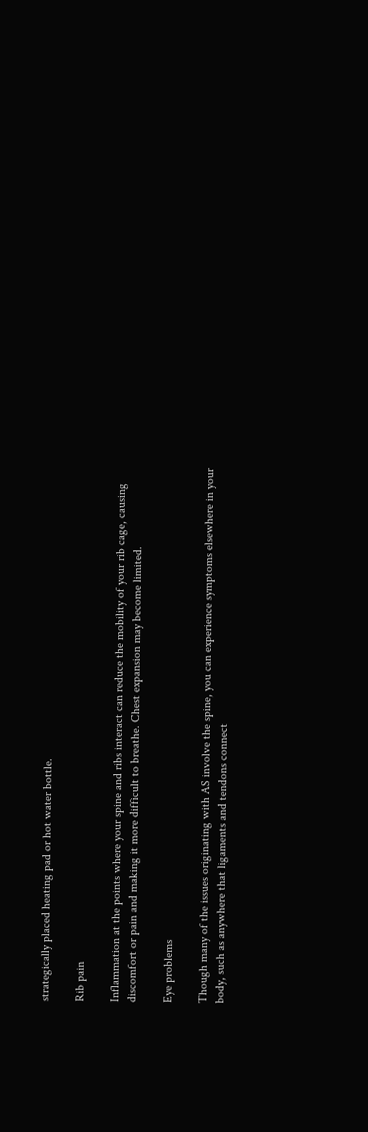strategically placed heating pad or hot water bottle.

Rib pain

Inflammation at the points where your spine and ribs interact can reduce the mobility of your rib cage, causing discomfort or pain and making it more difficult to breathe. Chest expansion may become limited.

Eye problems

Though many of the issues originating with AS involve the spine, you can experience symptoms elsewhere in your body, such as anywhere that ligaments and tendons connect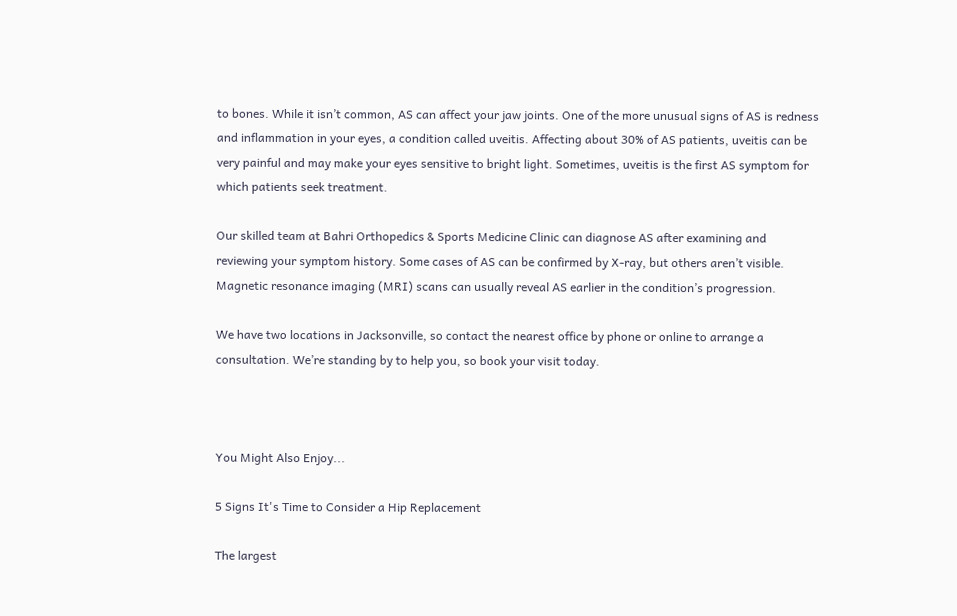to bones. While it isn’t common, AS can affect your jaw joints. One of the more unusual signs of AS is redness and inflammation in your eyes, a condition called uveitis. Affecting about 30% of AS patients, uveitis can be very painful and may make your eyes sensitive to bright light. Sometimes, uveitis is the first AS symptom for which patients seek treatment.

Our skilled team at Bahri Orthopedics & Sports Medicine Clinic can diagnose AS after examining and reviewing your symptom history. Some cases of AS can be confirmed by X-ray, but others aren’t visible. Magnetic resonance imaging (MRI) scans can usually reveal AS earlier in the condition’s progression.

We have two locations in Jacksonville, so contact the nearest office by phone or online to arrange a consultation. We’re standing by to help you, so book your visit today.



You Might Also Enjoy...

5 Signs It's Time to Consider a Hip Replacement

The largest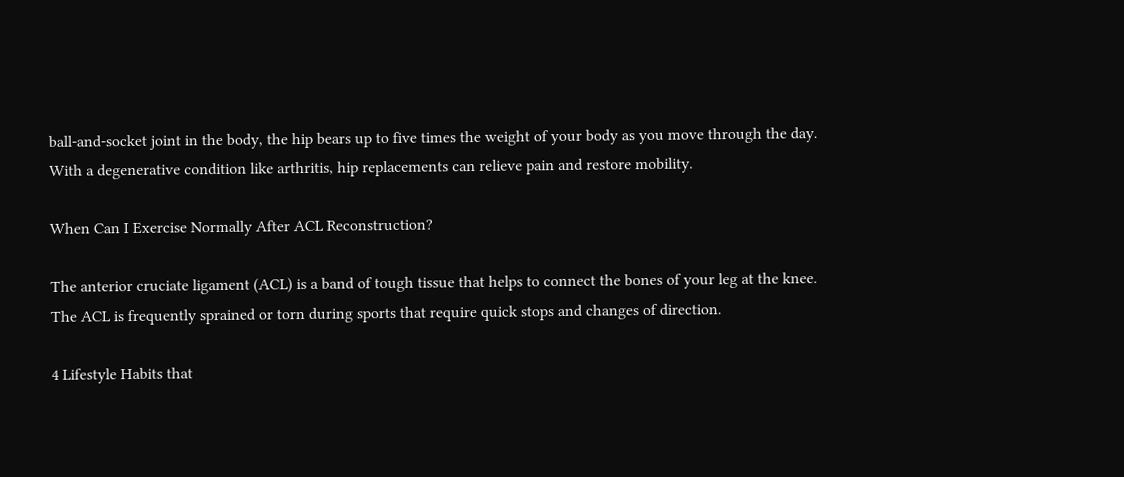ball-and-socket joint in the body, the hip bears up to five times the weight of your body as you move through the day. With a degenerative condition like arthritis, hip replacements can relieve pain and restore mobility.

When Can I Exercise Normally After ACL Reconstruction?

The anterior cruciate ligament (ACL) is a band of tough tissue that helps to connect the bones of your leg at the knee. The ACL is frequently sprained or torn during sports that require quick stops and changes of direction.

4 Lifestyle Habits that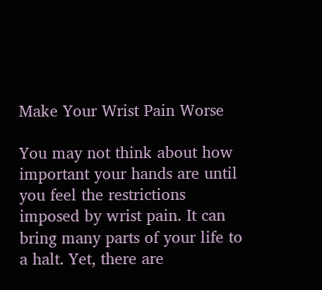Make Your Wrist Pain Worse

You may not think about how important your hands are until you feel the restrictions imposed by wrist pain. It can bring many parts of your life to a halt. Yet, there are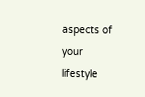aspects of your lifestyle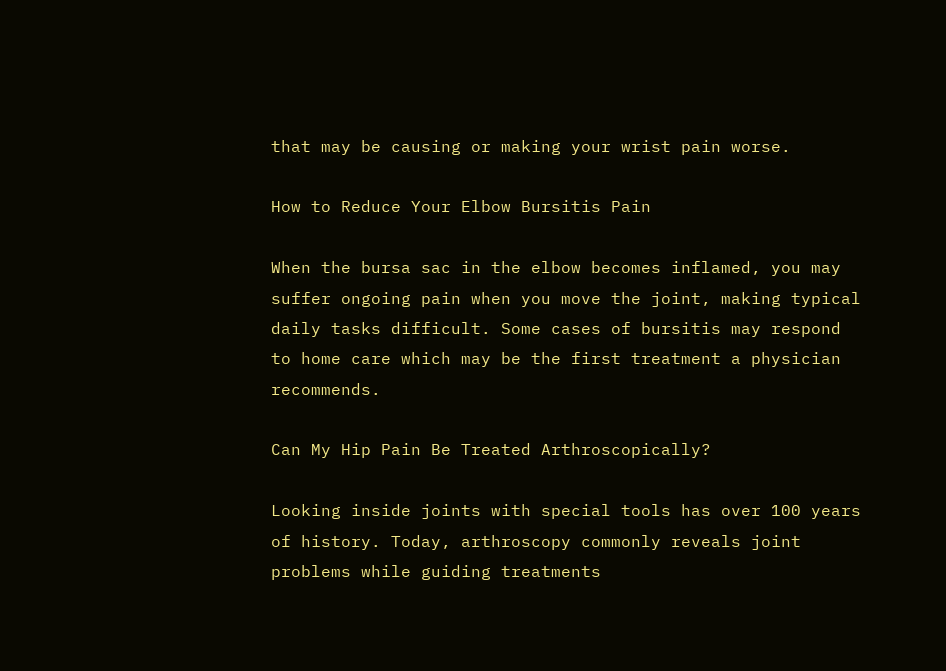that may be causing or making your wrist pain worse.

How to Reduce Your Elbow Bursitis Pain

When the bursa sac in the elbow becomes inflamed, you may suffer ongoing pain when you move the joint, making typical daily tasks difficult. Some cases of bursitis may respond to home care which may be the first treatment a physician recommends.

Can My Hip Pain Be Treated Arthroscopically?

Looking inside joints with special tools has over 100 years of history. Today, arthroscopy commonly reveals joint problems while guiding treatments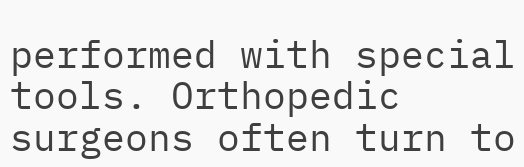performed with special tools. Orthopedic surgeons often turn to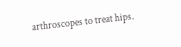arthroscopes to treat hips.